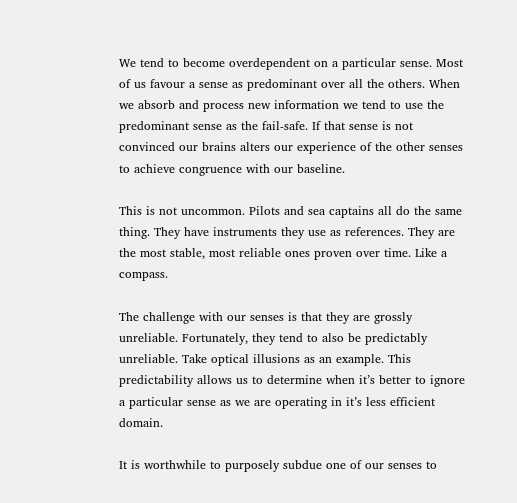We tend to become overdependent on a particular sense. Most of us favour a sense as predominant over all the others. When we absorb and process new information we tend to use the predominant sense as the fail-safe. If that sense is not convinced our brains alters our experience of the other senses to achieve congruence with our baseline.

This is not uncommon. Pilots and sea captains all do the same thing. They have instruments they use as references. They are the most stable, most reliable ones proven over time. Like a compass.

The challenge with our senses is that they are grossly unreliable. Fortunately, they tend to also be predictably unreliable. Take optical illusions as an example. This predictability allows us to determine when it’s better to ignore a particular sense as we are operating in it’s less efficient domain.

It is worthwhile to purposely subdue one of our senses to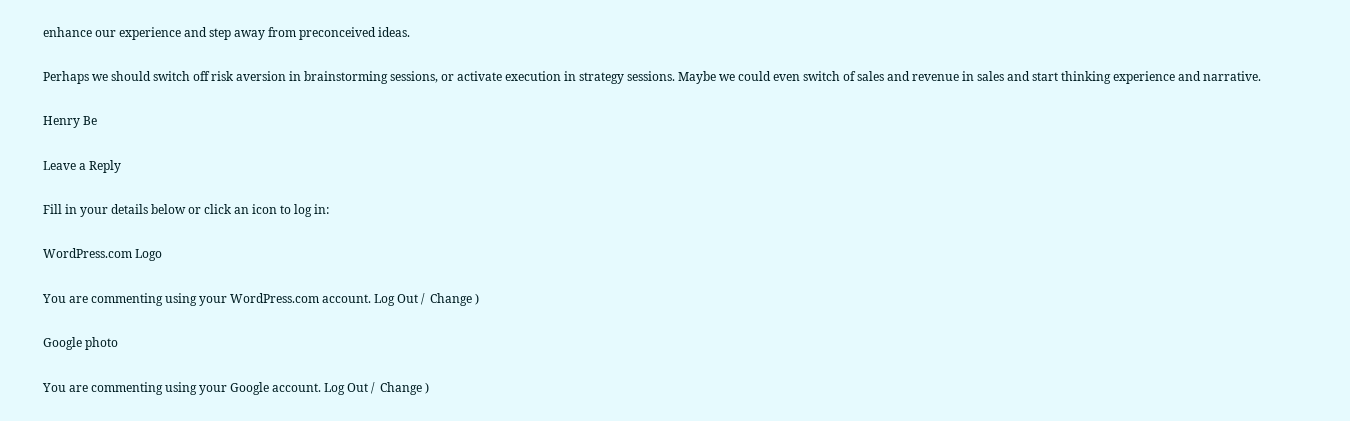enhance our experience and step away from preconceived ideas.

Perhaps we should switch off risk aversion in brainstorming sessions, or activate execution in strategy sessions. Maybe we could even switch of sales and revenue in sales and start thinking experience and narrative.

Henry Be

Leave a Reply

Fill in your details below or click an icon to log in:

WordPress.com Logo

You are commenting using your WordPress.com account. Log Out /  Change )

Google photo

You are commenting using your Google account. Log Out /  Change )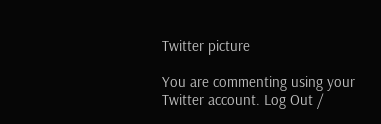Twitter picture

You are commenting using your Twitter account. Log Out /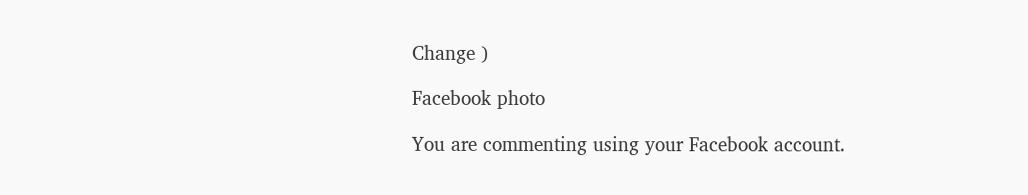Change )

Facebook photo

You are commenting using your Facebook account.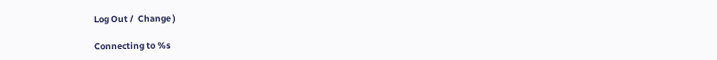Log Out /  Change )

Connecting to %s